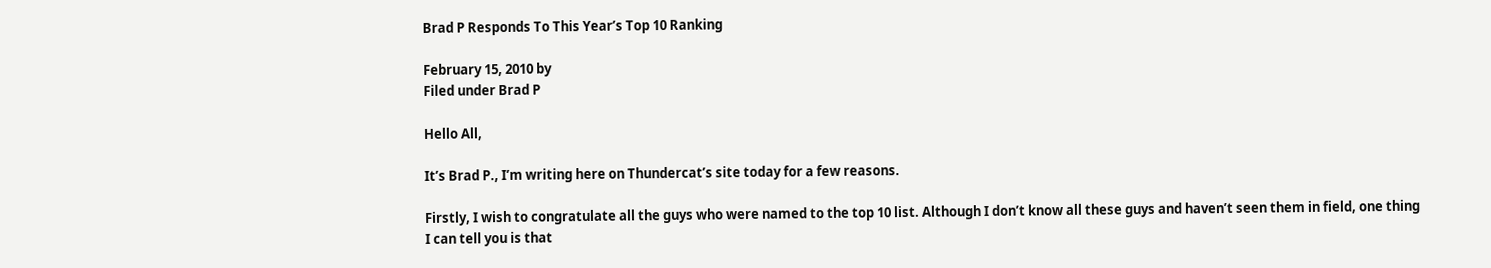Brad P Responds To This Year’s Top 10 Ranking

February 15, 2010 by
Filed under Brad P

Hello All,

It’s Brad P., I’m writing here on Thundercat’s site today for a few reasons.

Firstly, I wish to congratulate all the guys who were named to the top 10 list. Although I don’t know all these guys and haven’t seen them in field, one thing I can tell you is that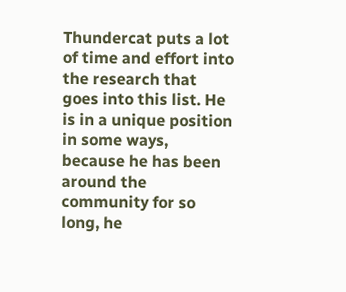Thundercat puts a lot of time and effort into the research that goes into this list. He is in a unique position in some ways, because he has been around the community for so long, he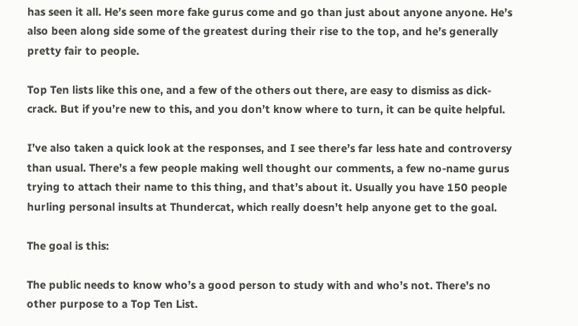has seen it all. He’s seen more fake gurus come and go than just about anyone anyone. He’s also been along side some of the greatest during their rise to the top, and he’s generally pretty fair to people.

Top Ten lists like this one, and a few of the others out there, are easy to dismiss as dick-crack. But if you’re new to this, and you don’t know where to turn, it can be quite helpful.

I’ve also taken a quick look at the responses, and I see there’s far less hate and controversy than usual. There’s a few people making well thought our comments, a few no-name gurus trying to attach their name to this thing, and that’s about it. Usually you have 150 people hurling personal insults at Thundercat, which really doesn’t help anyone get to the goal.

The goal is this:

The public needs to know who’s a good person to study with and who’s not. There’s no other purpose to a Top Ten List.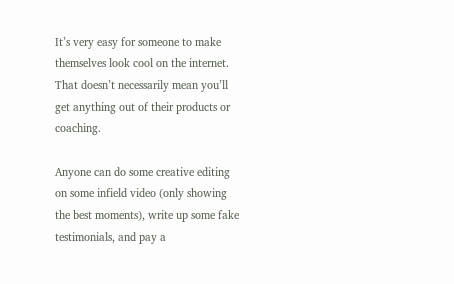It’s very easy for someone to make themselves look cool on the internet. That doesn’t necessarily mean you’ll get anything out of their products or coaching.

Anyone can do some creative editing on some infield video (only showing the best moments), write up some fake testimonials, and pay a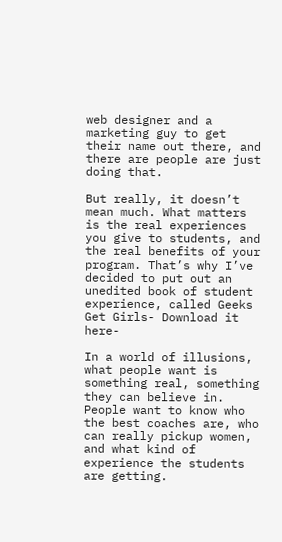web designer and a marketing guy to get their name out there, and there are people are just doing that.

But really, it doesn’t mean much. What matters is the real experiences you give to students, and the real benefits of your program. That’s why I’ve decided to put out an unedited book of student experience, called Geeks Get Girls- Download it here-

In a world of illusions, what people want is something real, something they can believe in. People want to know who the best coaches are, who can really pickup women, and what kind of experience the students are getting.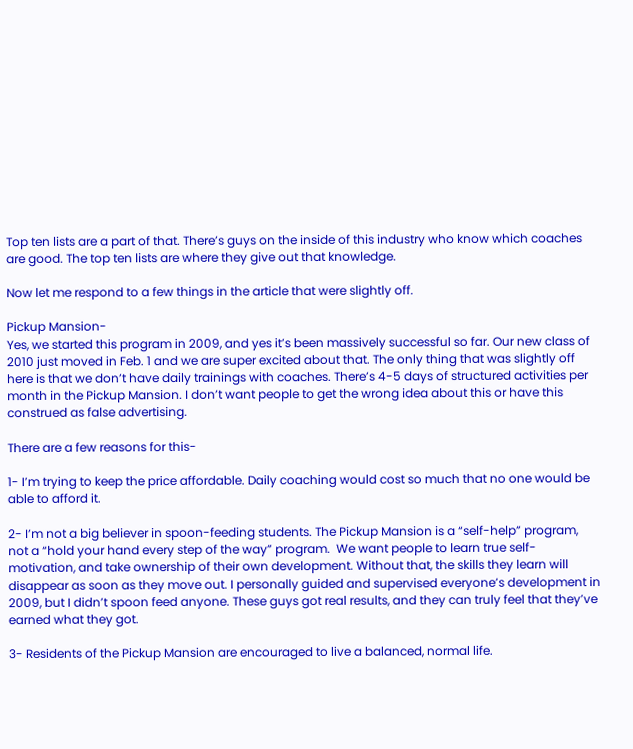Top ten lists are a part of that. There’s guys on the inside of this industry who know which coaches are good. The top ten lists are where they give out that knowledge.

Now let me respond to a few things in the article that were slightly off.

Pickup Mansion-
Yes, we started this program in 2009, and yes it’s been massively successful so far. Our new class of 2010 just moved in Feb. 1 and we are super excited about that. The only thing that was slightly off here is that we don’t have daily trainings with coaches. There’s 4-5 days of structured activities per month in the Pickup Mansion. I don’t want people to get the wrong idea about this or have this construed as false advertising.

There are a few reasons for this-

1- I’m trying to keep the price affordable. Daily coaching would cost so much that no one would be able to afford it.

2- I’m not a big believer in spoon-feeding students. The Pickup Mansion is a “self-help” program, not a “hold your hand every step of the way” program.  We want people to learn true self-motivation, and take ownership of their own development. Without that, the skills they learn will disappear as soon as they move out. I personally guided and supervised everyone’s development in 2009, but I didn’t spoon feed anyone. These guys got real results, and they can truly feel that they’ve earned what they got.

3- Residents of the Pickup Mansion are encouraged to live a balanced, normal life.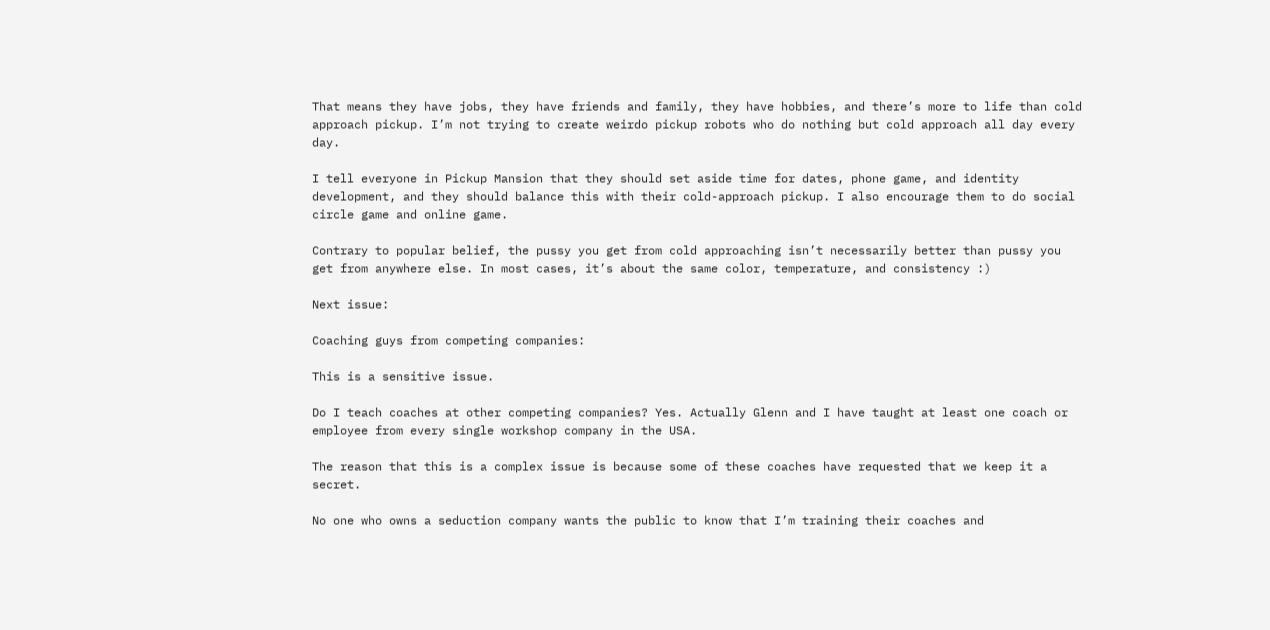That means they have jobs, they have friends and family, they have hobbies, and there’s more to life than cold approach pickup. I’m not trying to create weirdo pickup robots who do nothing but cold approach all day every day.

I tell everyone in Pickup Mansion that they should set aside time for dates, phone game, and identity development, and they should balance this with their cold-approach pickup. I also encourage them to do social circle game and online game.

Contrary to popular belief, the pussy you get from cold approaching isn’t necessarily better than pussy you get from anywhere else. In most cases, it’s about the same color, temperature, and consistency :)

Next issue:

Coaching guys from competing companies:

This is a sensitive issue.

Do I teach coaches at other competing companies? Yes. Actually Glenn and I have taught at least one coach or employee from every single workshop company in the USA.

The reason that this is a complex issue is because some of these coaches have requested that we keep it a secret.

No one who owns a seduction company wants the public to know that I’m training their coaches and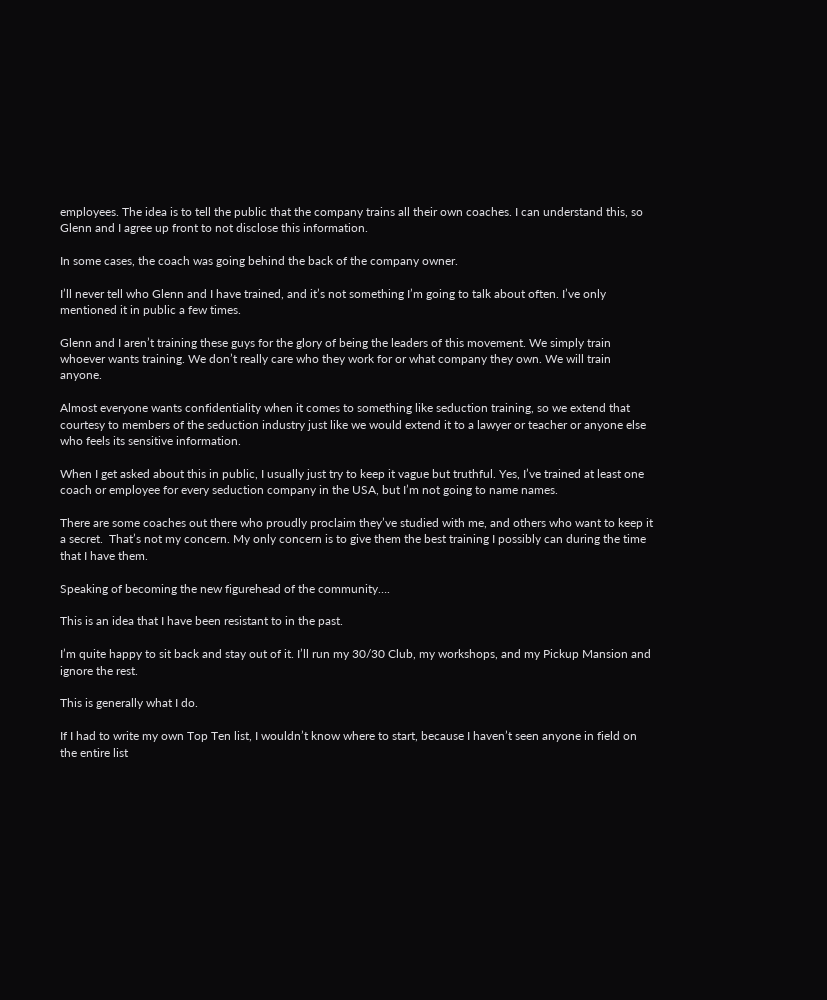employees. The idea is to tell the public that the company trains all their own coaches. I can understand this, so Glenn and I agree up front to not disclose this information.

In some cases, the coach was going behind the back of the company owner.

I’ll never tell who Glenn and I have trained, and it’s not something I’m going to talk about often. I’ve only mentioned it in public a few times.

Glenn and I aren’t training these guys for the glory of being the leaders of this movement. We simply train whoever wants training. We don’t really care who they work for or what company they own. We will train anyone.

Almost everyone wants confidentiality when it comes to something like seduction training, so we extend that courtesy to members of the seduction industry just like we would extend it to a lawyer or teacher or anyone else who feels its sensitive information.

When I get asked about this in public, I usually just try to keep it vague but truthful. Yes, I’ve trained at least one coach or employee for every seduction company in the USA, but I’m not going to name names.

There are some coaches out there who proudly proclaim they’ve studied with me, and others who want to keep it a secret.  That’s not my concern. My only concern is to give them the best training I possibly can during the time that I have them.

Speaking of becoming the new figurehead of the community….

This is an idea that I have been resistant to in the past.

I’m quite happy to sit back and stay out of it. I’ll run my 30/30 Club, my workshops, and my Pickup Mansion and ignore the rest.

This is generally what I do.

If I had to write my own Top Ten list, I wouldn’t know where to start, because I haven’t seen anyone in field on the entire list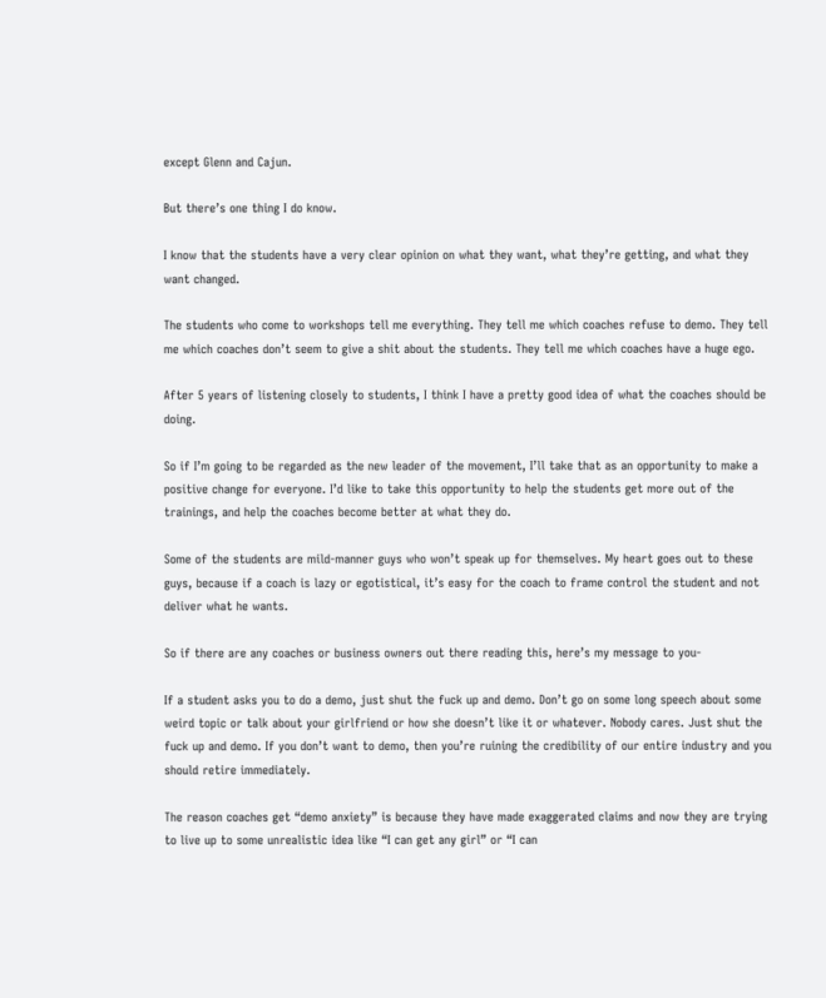except Glenn and Cajun.

But there’s one thing I do know.

I know that the students have a very clear opinion on what they want, what they’re getting, and what they want changed.

The students who come to workshops tell me everything. They tell me which coaches refuse to demo. They tell me which coaches don’t seem to give a shit about the students. They tell me which coaches have a huge ego.

After 5 years of listening closely to students, I think I have a pretty good idea of what the coaches should be doing.

So if I’m going to be regarded as the new leader of the movement, I’ll take that as an opportunity to make a positive change for everyone. I’d like to take this opportunity to help the students get more out of the trainings, and help the coaches become better at what they do.

Some of the students are mild-manner guys who won’t speak up for themselves. My heart goes out to these guys, because if a coach is lazy or egotistical, it’s easy for the coach to frame control the student and not deliver what he wants.

So if there are any coaches or business owners out there reading this, here’s my message to you-

If a student asks you to do a demo, just shut the fuck up and demo. Don’t go on some long speech about some weird topic or talk about your girlfriend or how she doesn’t like it or whatever. Nobody cares. Just shut the fuck up and demo. If you don’t want to demo, then you’re ruining the credibility of our entire industry and you should retire immediately.

The reason coaches get “demo anxiety” is because they have made exaggerated claims and now they are trying to live up to some unrealistic idea like “I can get any girl” or “I can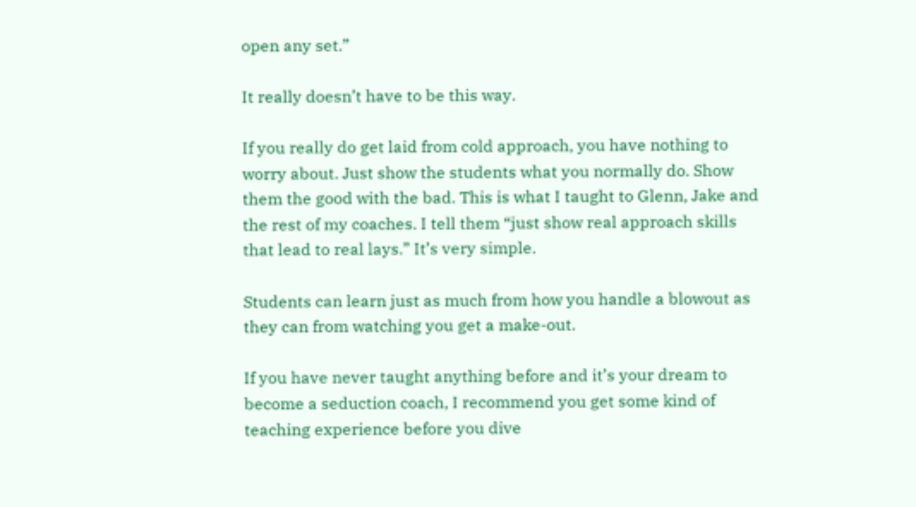open any set.”

It really doesn’t have to be this way.

If you really do get laid from cold approach, you have nothing to worry about. Just show the students what you normally do. Show them the good with the bad. This is what I taught to Glenn, Jake and the rest of my coaches. I tell them “just show real approach skills that lead to real lays.” It’s very simple.

Students can learn just as much from how you handle a blowout as they can from watching you get a make-out.

If you have never taught anything before and it’s your dream to become a seduction coach, I recommend you get some kind of teaching experience before you dive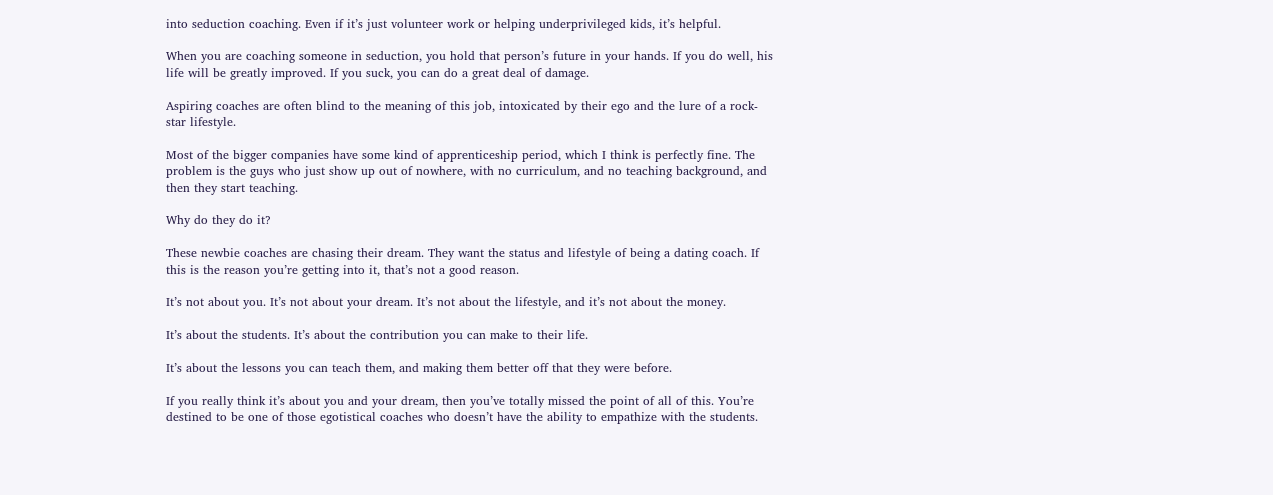into seduction coaching. Even if it’s just volunteer work or helping underprivileged kids, it’s helpful.

When you are coaching someone in seduction, you hold that person’s future in your hands. If you do well, his life will be greatly improved. If you suck, you can do a great deal of damage.

Aspiring coaches are often blind to the meaning of this job, intoxicated by their ego and the lure of a rock-star lifestyle.

Most of the bigger companies have some kind of apprenticeship period, which I think is perfectly fine. The problem is the guys who just show up out of nowhere, with no curriculum, and no teaching background, and then they start teaching.

Why do they do it?

These newbie coaches are chasing their dream. They want the status and lifestyle of being a dating coach. If this is the reason you’re getting into it, that’s not a good reason.

It’s not about you. It’s not about your dream. It’s not about the lifestyle, and it’s not about the money.

It’s about the students. It’s about the contribution you can make to their life.

It’s about the lessons you can teach them, and making them better off that they were before.

If you really think it’s about you and your dream, then you’ve totally missed the point of all of this. You’re destined to be one of those egotistical coaches who doesn’t have the ability to empathize with the students.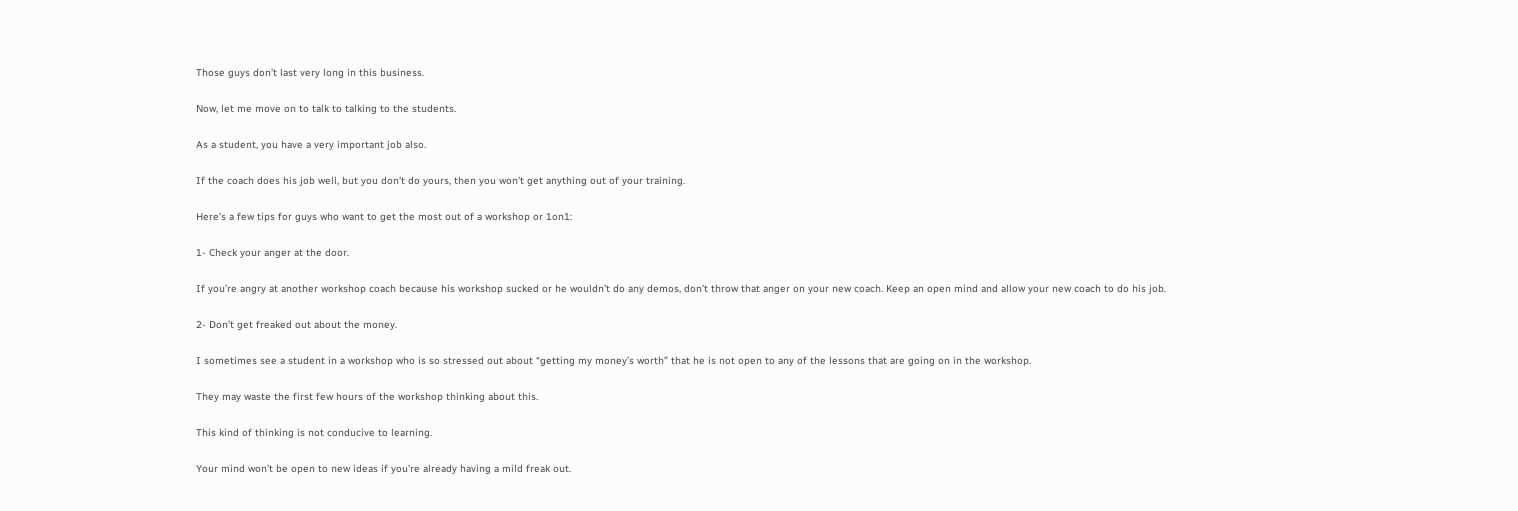Those guys don’t last very long in this business.

Now, let me move on to talk to talking to the students.

As a student, you have a very important job also.

If the coach does his job well, but you don’t do yours, then you won’t get anything out of your training.

Here’s a few tips for guys who want to get the most out of a workshop or 1on1:

1- Check your anger at the door.

If you’re angry at another workshop coach because his workshop sucked or he wouldn’t do any demos, don’t throw that anger on your new coach. Keep an open mind and allow your new coach to do his job.

2- Don’t get freaked out about the money.

I sometimes see a student in a workshop who is so stressed out about “getting my money’s worth” that he is not open to any of the lessons that are going on in the workshop.

They may waste the first few hours of the workshop thinking about this.

This kind of thinking is not conducive to learning.

Your mind won’t be open to new ideas if you’re already having a mild freak out.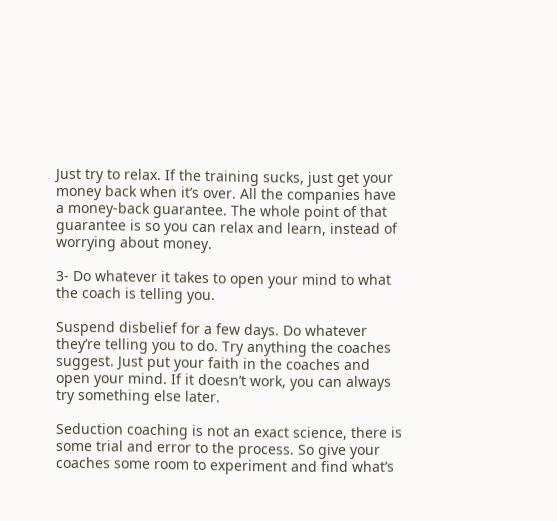Just try to relax. If the training sucks, just get your money back when it’s over. All the companies have a money-back guarantee. The whole point of that guarantee is so you can relax and learn, instead of worrying about money.

3- Do whatever it takes to open your mind to what the coach is telling you.

Suspend disbelief for a few days. Do whatever they’re telling you to do. Try anything the coaches suggest. Just put your faith in the coaches and open your mind. If it doesn’t work, you can always try something else later.

Seduction coaching is not an exact science, there is some trial and error to the process. So give your coaches some room to experiment and find what’s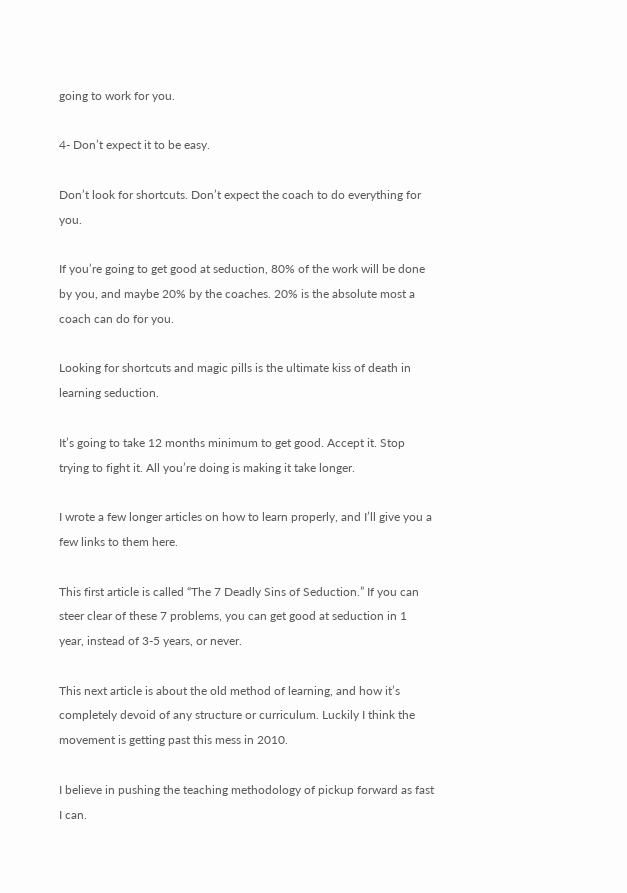going to work for you.

4- Don’t expect it to be easy.

Don’t look for shortcuts. Don’t expect the coach to do everything for you.

If you’re going to get good at seduction, 80% of the work will be done by you, and maybe 20% by the coaches. 20% is the absolute most a coach can do for you.

Looking for shortcuts and magic pills is the ultimate kiss of death in learning seduction.

It’s going to take 12 months minimum to get good. Accept it. Stop trying to fight it. All you’re doing is making it take longer.

I wrote a few longer articles on how to learn properly, and I’ll give you a few links to them here.

This first article is called “The 7 Deadly Sins of Seduction.” If you can steer clear of these 7 problems, you can get good at seduction in 1 year, instead of 3-5 years, or never.

This next article is about the old method of learning, and how it’s completely devoid of any structure or curriculum. Luckily I think the movement is getting past this mess in 2010.

I believe in pushing the teaching methodology of pickup forward as fast I can.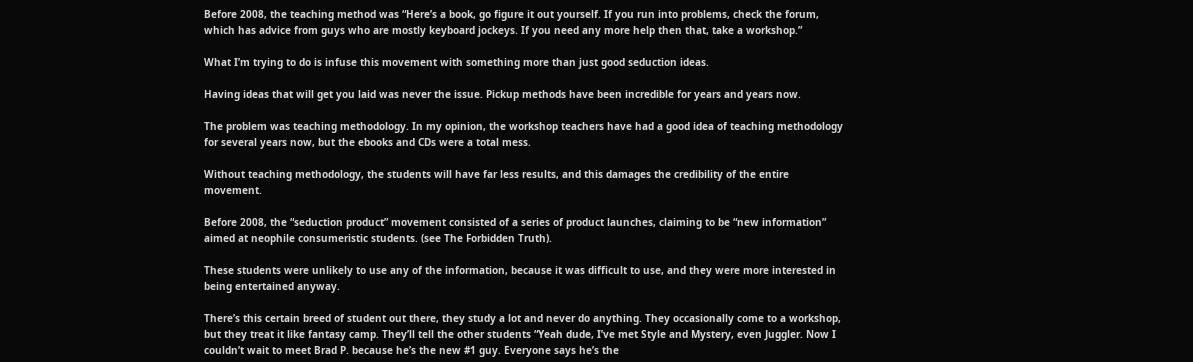Before 2008, the teaching method was “Here’s a book, go figure it out yourself. If you run into problems, check the forum, which has advice from guys who are mostly keyboard jockeys. If you need any more help then that, take a workshop.”

What I’m trying to do is infuse this movement with something more than just good seduction ideas.

Having ideas that will get you laid was never the issue. Pickup methods have been incredible for years and years now.

The problem was teaching methodology. In my opinion, the workshop teachers have had a good idea of teaching methodology for several years now, but the ebooks and CDs were a total mess.

Without teaching methodology, the students will have far less results, and this damages the credibility of the entire movement.

Before 2008, the “seduction product” movement consisted of a series of product launches, claiming to be “new information” aimed at neophile consumeristic students. (see The Forbidden Truth).

These students were unlikely to use any of the information, because it was difficult to use, and they were more interested in being entertained anyway.

There’s this certain breed of student out there, they study a lot and never do anything. They occasionally come to a workshop, but they treat it like fantasy camp. They’ll tell the other students “Yeah dude, I’ve met Style and Mystery, even Juggler. Now I couldn’t wait to meet Brad P. because he’s the new #1 guy. Everyone says he’s the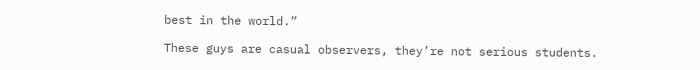best in the world.”

These guys are casual observers, they’re not serious students.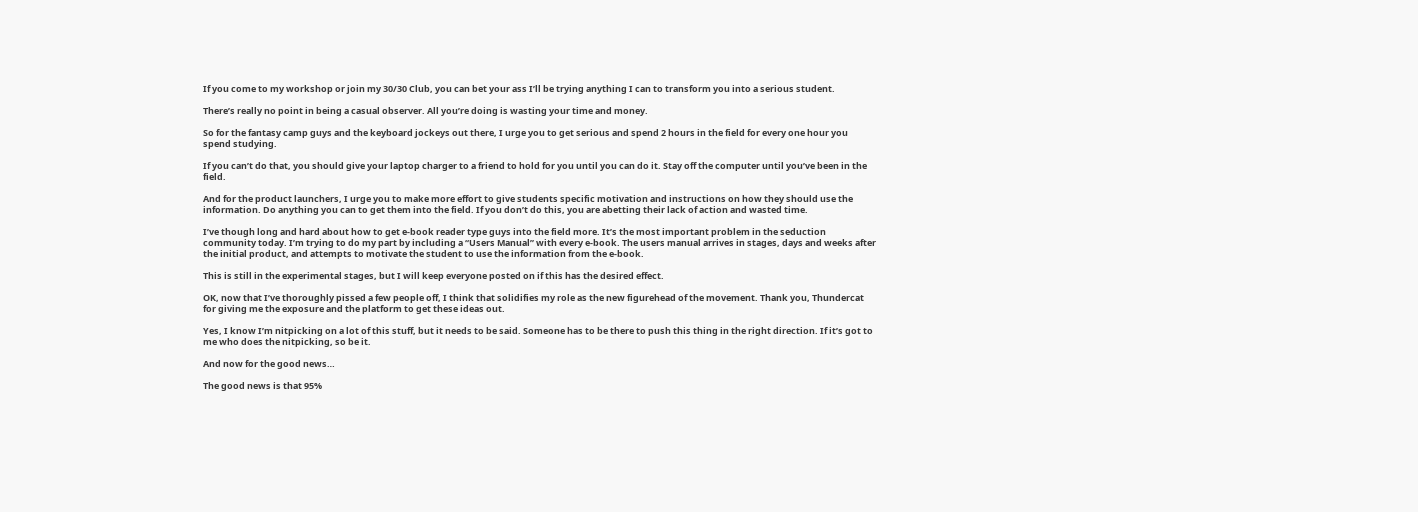If you come to my workshop or join my 30/30 Club, you can bet your ass I’ll be trying anything I can to transform you into a serious student.

There’s really no point in being a casual observer. All you’re doing is wasting your time and money.

So for the fantasy camp guys and the keyboard jockeys out there, I urge you to get serious and spend 2 hours in the field for every one hour you spend studying.

If you can’t do that, you should give your laptop charger to a friend to hold for you until you can do it. Stay off the computer until you’ve been in the field.

And for the product launchers, I urge you to make more effort to give students specific motivation and instructions on how they should use the information. Do anything you can to get them into the field. If you don’t do this, you are abetting their lack of action and wasted time.

I’ve though long and hard about how to get e-book reader type guys into the field more. It’s the most important problem in the seduction community today. I’m trying to do my part by including a “Users Manual” with every e-book. The users manual arrives in stages, days and weeks after the initial product, and attempts to motivate the student to use the information from the e-book.

This is still in the experimental stages, but I will keep everyone posted on if this has the desired effect.

OK, now that I’ve thoroughly pissed a few people off, I think that solidifies my role as the new figurehead of the movement. Thank you, Thundercat for giving me the exposure and the platform to get these ideas out.

Yes, I know I’m nitpicking on a lot of this stuff, but it needs to be said. Someone has to be there to push this thing in the right direction. If it’s got to me who does the nitpicking, so be it.

And now for the good news…

The good news is that 95%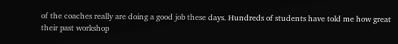of the coaches really are doing a good job these days. Hundreds of students have told me how great their past workshop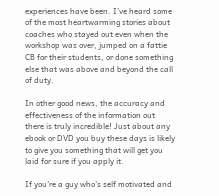experiences have been. I’ve heard some of the most heartwarming stories about coaches who stayed out even when the workshop was over, jumped on a fattie CB for their students, or done something else that was above and beyond the call of duty.

In other good news, the accuracy and effectiveness of the information out there is truly incredible! Just about any ebook or DVD you buy these days is likely to give you something that will get you laid for sure if you apply it.

If you’re a guy who’s self motivated and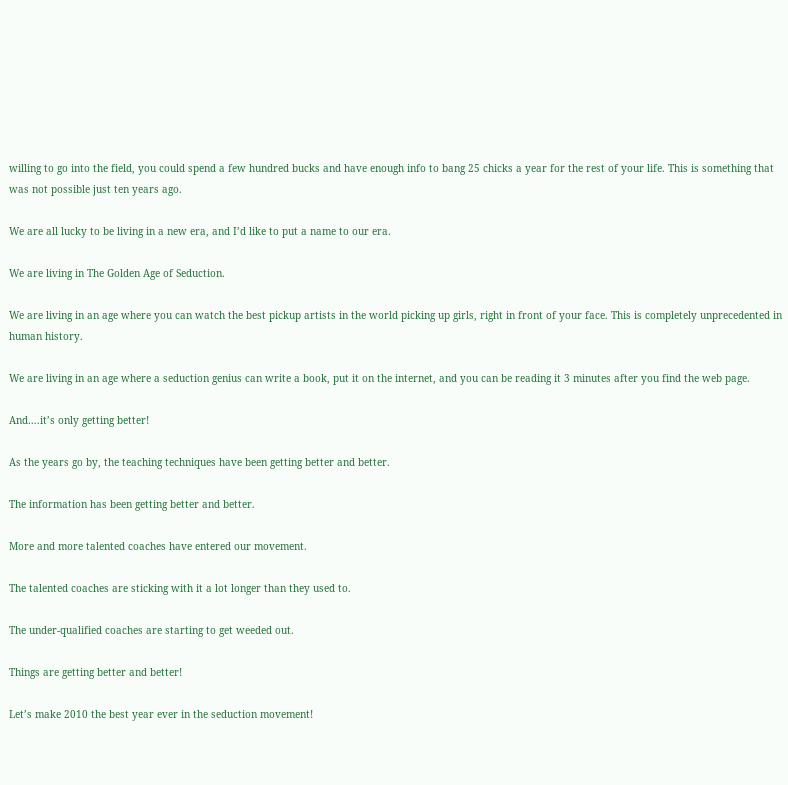willing to go into the field, you could spend a few hundred bucks and have enough info to bang 25 chicks a year for the rest of your life. This is something that was not possible just ten years ago.

We are all lucky to be living in a new era, and I’d like to put a name to our era.

We are living in The Golden Age of Seduction.

We are living in an age where you can watch the best pickup artists in the world picking up girls, right in front of your face. This is completely unprecedented in human history.

We are living in an age where a seduction genius can write a book, put it on the internet, and you can be reading it 3 minutes after you find the web page.

And….it’s only getting better!

As the years go by, the teaching techniques have been getting better and better.

The information has been getting better and better.

More and more talented coaches have entered our movement.

The talented coaches are sticking with it a lot longer than they used to.

The under-qualified coaches are starting to get weeded out.

Things are getting better and better!

Let’s make 2010 the best year ever in the seduction movement!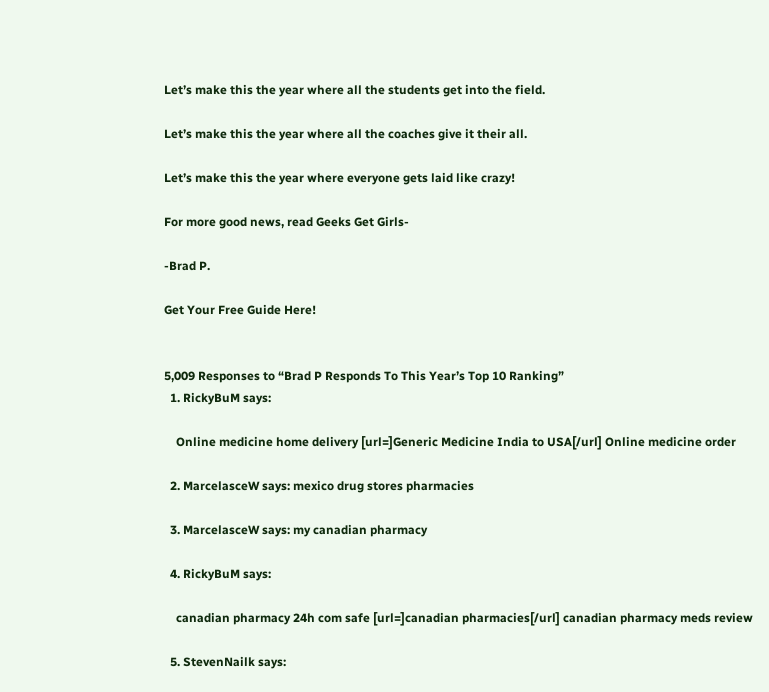Let’s make this the year where all the students get into the field.

Let’s make this the year where all the coaches give it their all.

Let’s make this the year where everyone gets laid like crazy!

For more good news, read Geeks Get Girls-

-Brad P.

Get Your Free Guide Here!


5,009 Responses to “Brad P Responds To This Year’s Top 10 Ranking”
  1. RickyBuM says:

    Online medicine home delivery [url=]Generic Medicine India to USA[/url] Online medicine order

  2. MarcelasceW says: mexico drug stores pharmacies

  3. MarcelasceW says: my canadian pharmacy

  4. RickyBuM says:

    canadian pharmacy 24h com safe [url=]canadian pharmacies[/url] canadian pharmacy meds review

  5. StevenNailk says: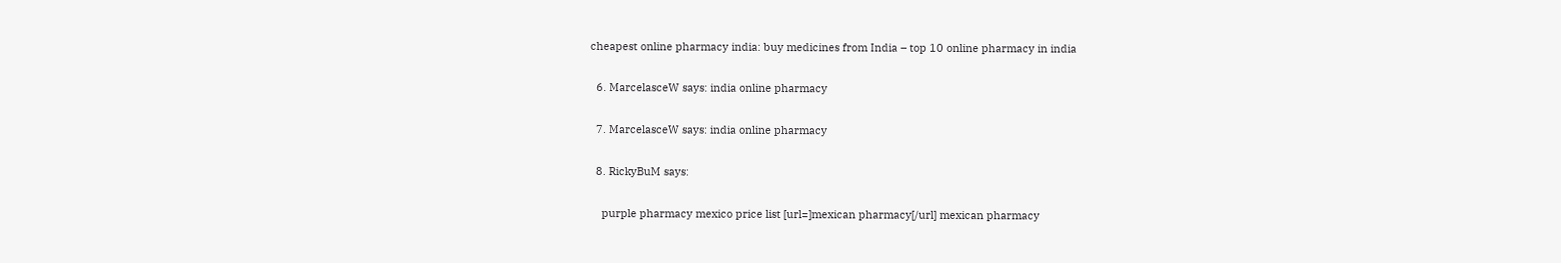cheapest online pharmacy india: buy medicines from India – top 10 online pharmacy in india

  6. MarcelasceW says: india online pharmacy

  7. MarcelasceW says: india online pharmacy

  8. RickyBuM says:

    purple pharmacy mexico price list [url=]mexican pharmacy[/url] mexican pharmacy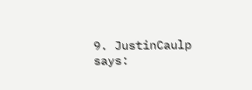9. JustinCaulp says: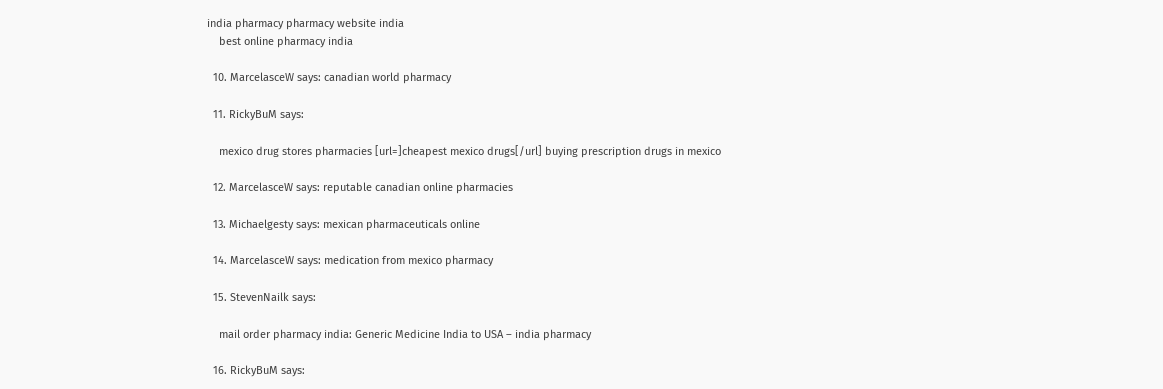india pharmacy pharmacy website india
    best online pharmacy india

  10. MarcelasceW says: canadian world pharmacy

  11. RickyBuM says:

    mexico drug stores pharmacies [url=]cheapest mexico drugs[/url] buying prescription drugs in mexico

  12. MarcelasceW says: reputable canadian online pharmacies

  13. Michaelgesty says: mexican pharmaceuticals online

  14. MarcelasceW says: medication from mexico pharmacy

  15. StevenNailk says:

    mail order pharmacy india: Generic Medicine India to USA – india pharmacy

  16. RickyBuM says: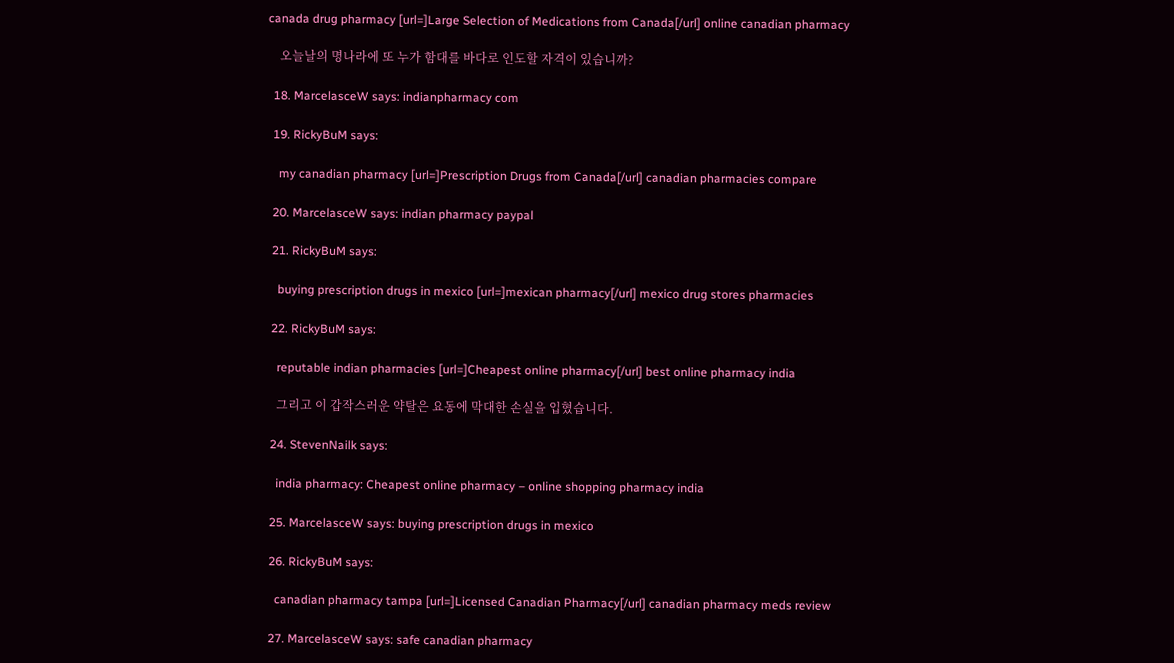canada drug pharmacy [url=]Large Selection of Medications from Canada[/url] online canadian pharmacy

    오늘날의 명나라에 또 누가 함대를 바다로 인도할 자격이 있습니까?

  18. MarcelasceW says: indianpharmacy com

  19. RickyBuM says:

    my canadian pharmacy [url=]Prescription Drugs from Canada[/url] canadian pharmacies compare

  20. MarcelasceW says: indian pharmacy paypal

  21. RickyBuM says:

    buying prescription drugs in mexico [url=]mexican pharmacy[/url] mexico drug stores pharmacies

  22. RickyBuM says:

    reputable indian pharmacies [url=]Cheapest online pharmacy[/url] best online pharmacy india

    그리고 이 갑작스러운 약탈은 요동에 막대한 손실을 입혔습니다.

  24. StevenNailk says:

    india pharmacy: Cheapest online pharmacy – online shopping pharmacy india

  25. MarcelasceW says: buying prescription drugs in mexico

  26. RickyBuM says:

    canadian pharmacy tampa [url=]Licensed Canadian Pharmacy[/url] canadian pharmacy meds review

  27. MarcelasceW says: safe canadian pharmacy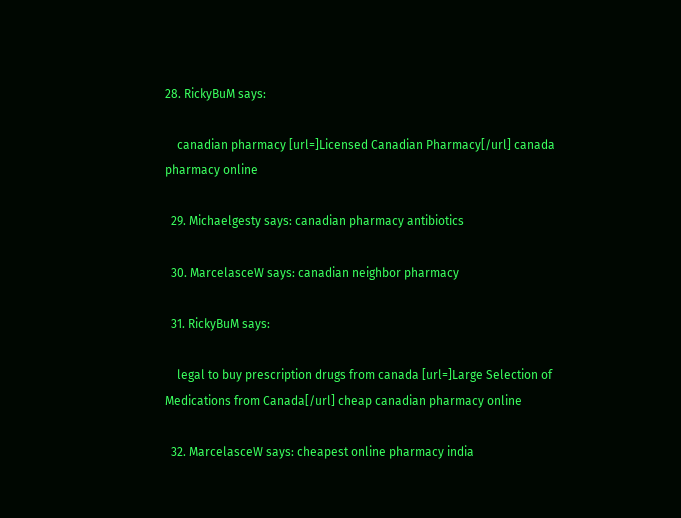28. RickyBuM says:

    canadian pharmacy [url=]Licensed Canadian Pharmacy[/url] canada pharmacy online

  29. Michaelgesty says: canadian pharmacy antibiotics

  30. MarcelasceW says: canadian neighbor pharmacy

  31. RickyBuM says:

    legal to buy prescription drugs from canada [url=]Large Selection of Medications from Canada[/url] cheap canadian pharmacy online

  32. MarcelasceW says: cheapest online pharmacy india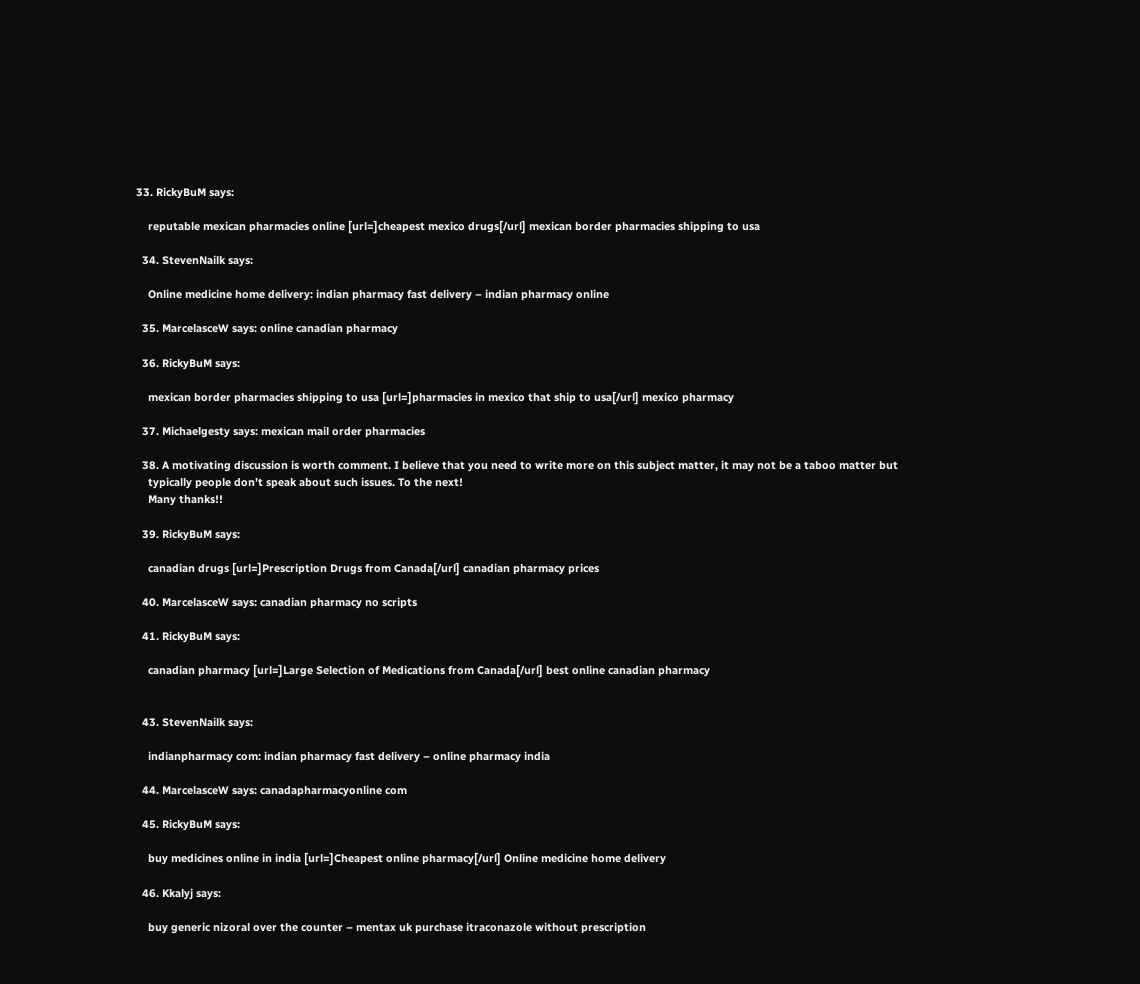33. RickyBuM says:

    reputable mexican pharmacies online [url=]cheapest mexico drugs[/url] mexican border pharmacies shipping to usa

  34. StevenNailk says:

    Online medicine home delivery: indian pharmacy fast delivery – indian pharmacy online

  35. MarcelasceW says: online canadian pharmacy

  36. RickyBuM says:

    mexican border pharmacies shipping to usa [url=]pharmacies in mexico that ship to usa[/url] mexico pharmacy

  37. Michaelgesty says: mexican mail order pharmacies

  38. A motivating discussion is worth comment. I believe that you need to write more on this subject matter, it may not be a taboo matter but
    typically people don’t speak about such issues. To the next!
    Many thanks!!

  39. RickyBuM says:

    canadian drugs [url=]Prescription Drugs from Canada[/url] canadian pharmacy prices

  40. MarcelasceW says: canadian pharmacy no scripts

  41. RickyBuM says:

    canadian pharmacy [url=]Large Selection of Medications from Canada[/url] best online canadian pharmacy


  43. StevenNailk says:

    indianpharmacy com: indian pharmacy fast delivery – online pharmacy india

  44. MarcelasceW says: canadapharmacyonline com

  45. RickyBuM says:

    buy medicines online in india [url=]Cheapest online pharmacy[/url] Online medicine home delivery

  46. Kkalyj says:

    buy generic nizoral over the counter – mentax uk purchase itraconazole without prescription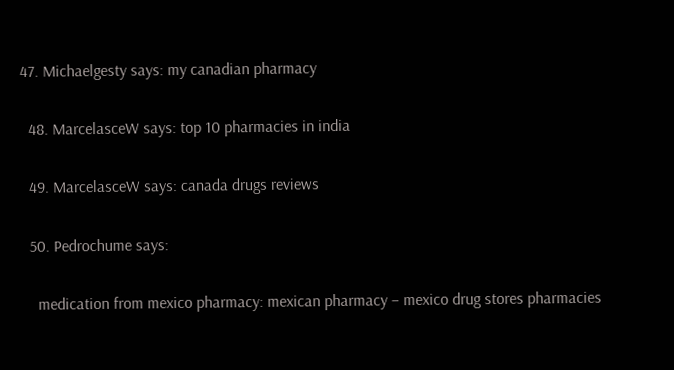47. Michaelgesty says: my canadian pharmacy

  48. MarcelasceW says: top 10 pharmacies in india

  49. MarcelasceW says: canada drugs reviews

  50. Pedrochume says:

    medication from mexico pharmacy: mexican pharmacy – mexico drug stores pharmacies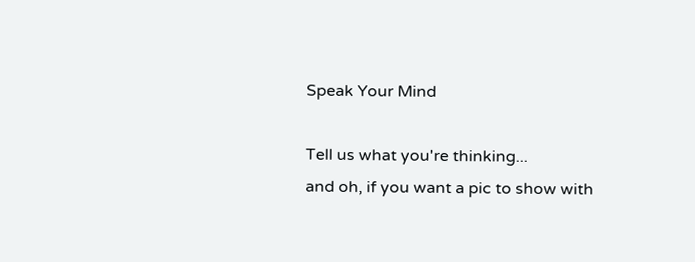Speak Your Mind

Tell us what you're thinking...
and oh, if you want a pic to show with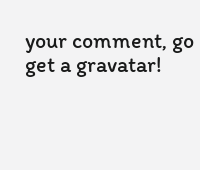your comment, go get a gravatar!